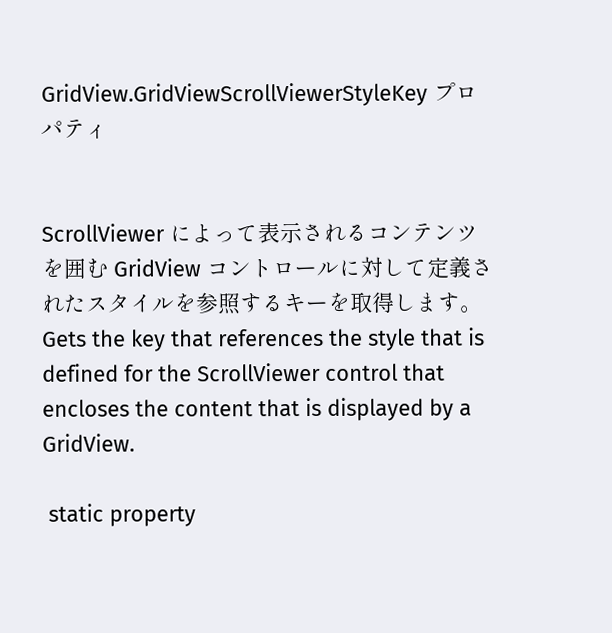GridView.GridViewScrollViewerStyleKey プロパティ


ScrollViewer によって表示されるコンテンツを囲む GridView コントロールに対して定義されたスタイルを参照するキーを取得します。Gets the key that references the style that is defined for the ScrollViewer control that encloses the content that is displayed by a GridView.

 static property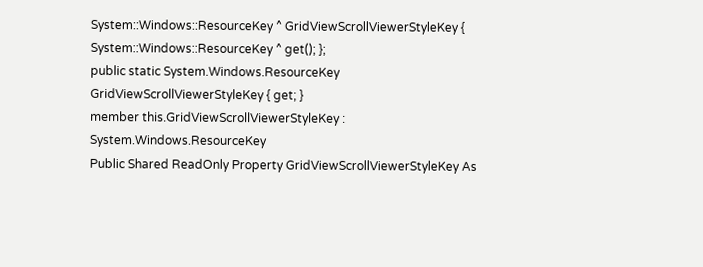System::Windows::ResourceKey ^ GridViewScrollViewerStyleKey { System::Windows::ResourceKey ^ get(); };
public static System.Windows.ResourceKey GridViewScrollViewerStyleKey { get; }
member this.GridViewScrollViewerStyleKey : System.Windows.ResourceKey
Public Shared ReadOnly Property GridViewScrollViewerStyleKey As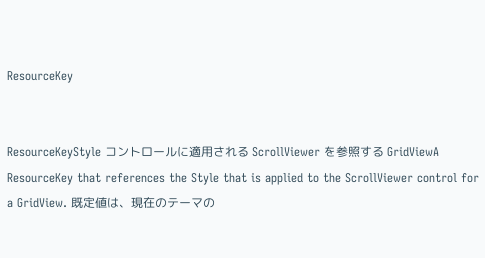ResourceKey


ResourceKeyStyle コントロールに適用される ScrollViewer を参照する GridViewA ResourceKey that references the Style that is applied to the ScrollViewer control for a GridView. 既定値は、現在のテーマの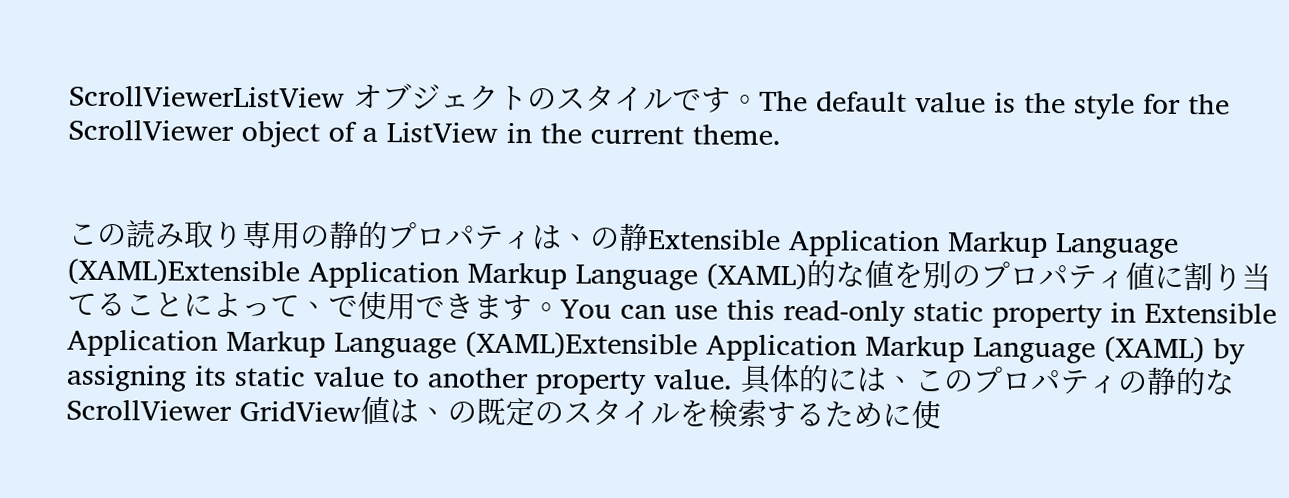ScrollViewerListView オブジェクトのスタイルです。The default value is the style for the ScrollViewer object of a ListView in the current theme.


この読み取り専用の静的プロパティは、の静Extensible Application Markup Language (XAML)Extensible Application Markup Language (XAML)的な値を別のプロパティ値に割り当てることによって、で使用できます。You can use this read-only static property in Extensible Application Markup Language (XAML)Extensible Application Markup Language (XAML) by assigning its static value to another property value. 具体的には、このプロパティの静的なScrollViewer GridView値は、の既定のスタイルを検索するために使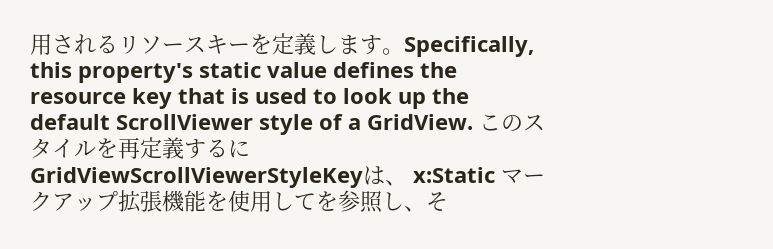用されるリソースキーを定義します。Specifically, this property's static value defines the resource key that is used to look up the default ScrollViewer style of a GridView. このスタイルを再定義するにGridViewScrollViewerStyleKeyは、 x:Static マークアップ拡張機能を使用してを参照し、そ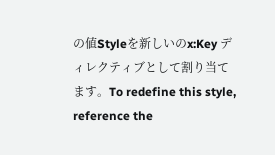の値Styleを新しいのx:Key ディレクティブとして割り当てます。To redefine this style, reference the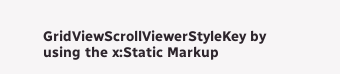GridViewScrollViewerStyleKey by using the x:Static Markup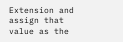Extension and assign that value as the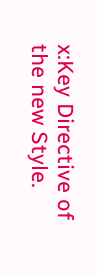x:Key Directive of the new Style.